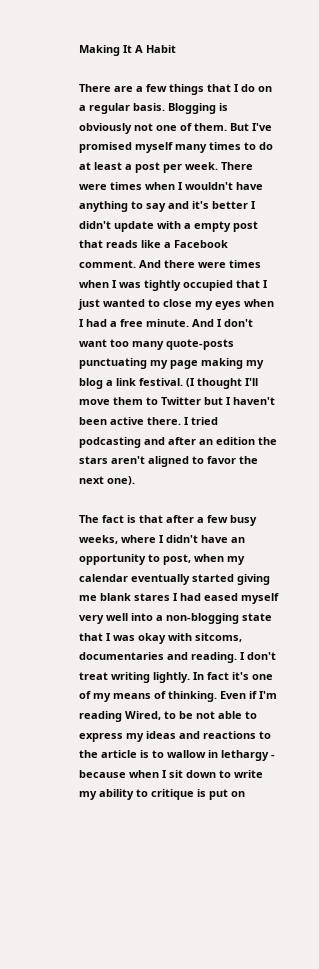Making It A Habit

There are a few things that I do on a regular basis. Blogging is obviously not one of them. But I've promised myself many times to do at least a post per week. There were times when I wouldn't have anything to say and it's better I didn't update with a empty post that reads like a Facebook comment. And there were times when I was tightly occupied that I just wanted to close my eyes when I had a free minute. And I don't want too many quote-posts punctuating my page making my blog a link festival. (I thought I'll move them to Twitter but I haven't been active there. I tried podcasting and after an edition the stars aren't aligned to favor the next one).

The fact is that after a few busy weeks, where I didn't have an opportunity to post, when my calendar eventually started giving me blank stares I had eased myself very well into a non-blogging state that I was okay with sitcoms, documentaries and reading. I don't treat writing lightly. In fact it's one of my means of thinking. Even if I'm reading Wired, to be not able to express my ideas and reactions to the article is to wallow in lethargy - because when I sit down to write my ability to critique is put on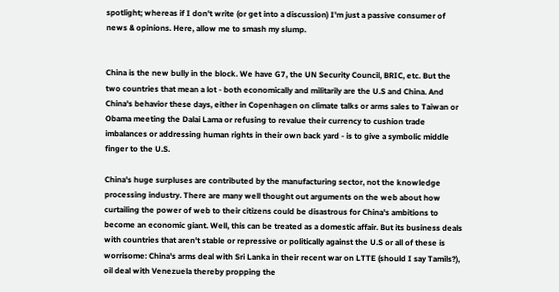spotlight; whereas if I don't write (or get into a discussion) I'm just a passive consumer of news & opinions. Here, allow me to smash my slump.


China is the new bully in the block. We have G7, the UN Security Council, BRIC, etc. But the two countries that mean a lot - both economically and militarily are the U.S and China. And China's behavior these days, either in Copenhagen on climate talks or arms sales to Taiwan or Obama meeting the Dalai Lama or refusing to revalue their currency to cushion trade imbalances or addressing human rights in their own back yard - is to give a symbolic middle finger to the U.S.

China's huge surpluses are contributed by the manufacturing sector, not the knowledge processing industry. There are many well thought out arguments on the web about how curtailing the power of web to their citizens could be disastrous for China's ambitions to become an economic giant. Well, this can be treated as a domestic affair. But its business deals with countries that aren't stable or repressive or politically against the U.S or all of these is worrisome: China's arms deal with Sri Lanka in their recent war on LTTE (should I say Tamils?), oil deal with Venezuela thereby propping the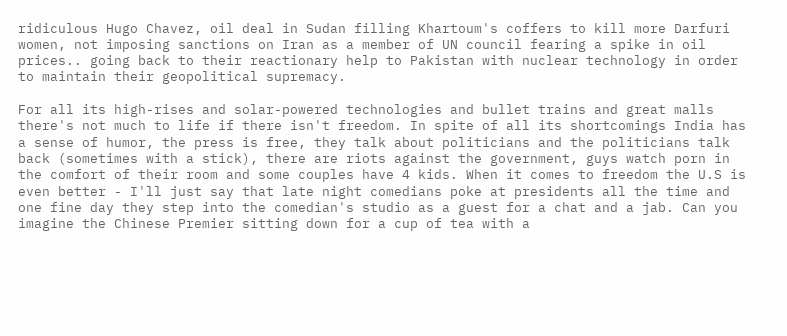ridiculous Hugo Chavez, oil deal in Sudan filling Khartoum's coffers to kill more Darfuri women, not imposing sanctions on Iran as a member of UN council fearing a spike in oil prices.. going back to their reactionary help to Pakistan with nuclear technology in order to maintain their geopolitical supremacy.

For all its high-rises and solar-powered technologies and bullet trains and great malls there's not much to life if there isn't freedom. In spite of all its shortcomings India has a sense of humor, the press is free, they talk about politicians and the politicians talk back (sometimes with a stick), there are riots against the government, guys watch porn in the comfort of their room and some couples have 4 kids. When it comes to freedom the U.S is even better - I'll just say that late night comedians poke at presidents all the time and one fine day they step into the comedian's studio as a guest for a chat and a jab. Can you imagine the Chinese Premier sitting down for a cup of tea with a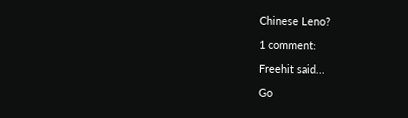Chinese Leno?

1 comment:

Freehit said...

Go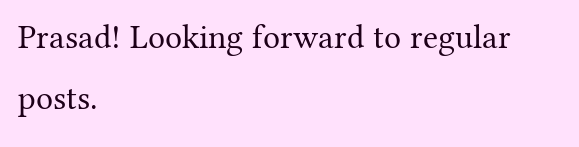Prasad! Looking forward to regular posts.